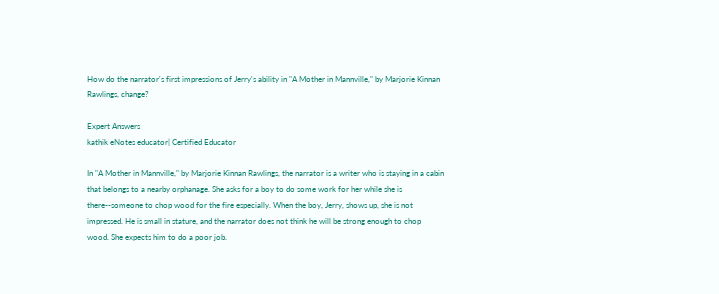How do the narrator's first impressions of Jerry's ability in "A Mother in Mannville," by Marjorie Kinnan Rawlings, change?

Expert Answers
kathik eNotes educator| Certified Educator

In "A Mother in Mannville," by Marjorie Kinnan Rawlings, the narrator is a writer who is staying in a cabin that belongs to a nearby orphanage. She asks for a boy to do some work for her while she is there--someone to chop wood for the fire especially. When the boy, Jerry, shows up, she is not impressed. He is small in stature, and the narrator does not think he will be strong enough to chop wood. She expects him to do a poor job.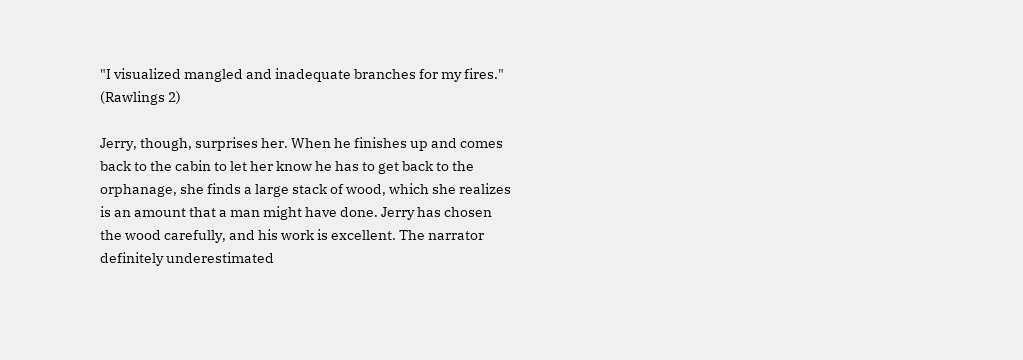"I visualized mangled and inadequate branches for my fires." (Rawlings 2)

Jerry, though, surprises her. When he finishes up and comes back to the cabin to let her know he has to get back to the orphanage, she finds a large stack of wood, which she realizes is an amount that a man might have done. Jerry has chosen the wood carefully, and his work is excellent. The narrator definitely underestimated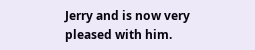Jerry and is now very pleased with him.